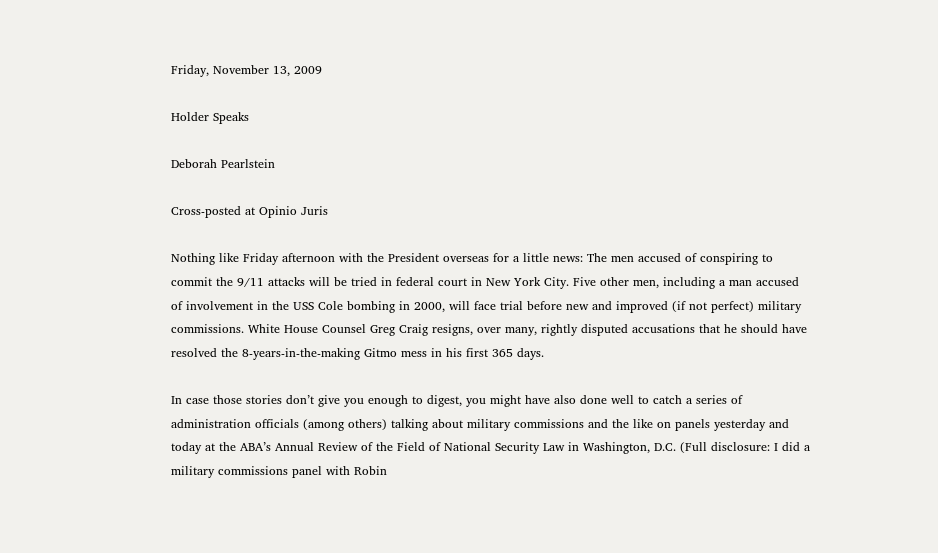Friday, November 13, 2009

Holder Speaks

Deborah Pearlstein

Cross-posted at Opinio Juris

Nothing like Friday afternoon with the President overseas for a little news: The men accused of conspiring to commit the 9/11 attacks will be tried in federal court in New York City. Five other men, including a man accused of involvement in the USS Cole bombing in 2000, will face trial before new and improved (if not perfect) military commissions. White House Counsel Greg Craig resigns, over many, rightly disputed accusations that he should have resolved the 8-years-in-the-making Gitmo mess in his first 365 days.

In case those stories don’t give you enough to digest, you might have also done well to catch a series of administration officials (among others) talking about military commissions and the like on panels yesterday and today at the ABA’s Annual Review of the Field of National Security Law in Washington, D.C. (Full disclosure: I did a military commissions panel with Robin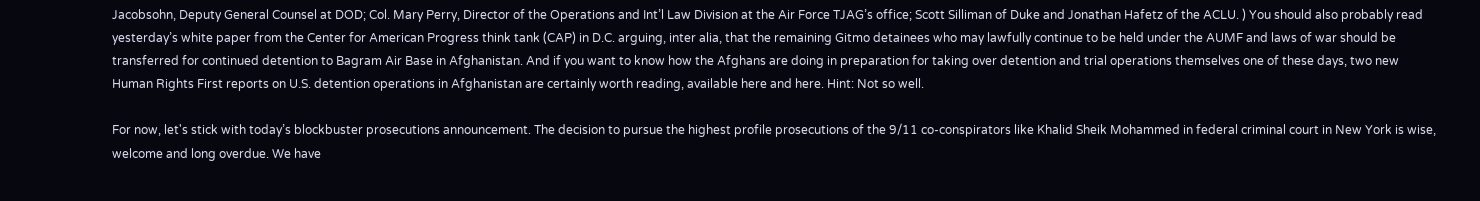Jacobsohn, Deputy General Counsel at DOD; Col. Mary Perry, Director of the Operations and Int’l Law Division at the Air Force TJAG’s office; Scott Silliman of Duke and Jonathan Hafetz of the ACLU. ) You should also probably read yesterday’s white paper from the Center for American Progress think tank (CAP) in D.C. arguing, inter alia, that the remaining Gitmo detainees who may lawfully continue to be held under the AUMF and laws of war should be transferred for continued detention to Bagram Air Base in Afghanistan. And if you want to know how the Afghans are doing in preparation for taking over detention and trial operations themselves one of these days, two new Human Rights First reports on U.S. detention operations in Afghanistan are certainly worth reading, available here and here. Hint: Not so well.

For now, let's stick with today’s blockbuster prosecutions announcement. The decision to pursue the highest profile prosecutions of the 9/11 co-conspirators like Khalid Sheik Mohammed in federal criminal court in New York is wise, welcome and long overdue. We have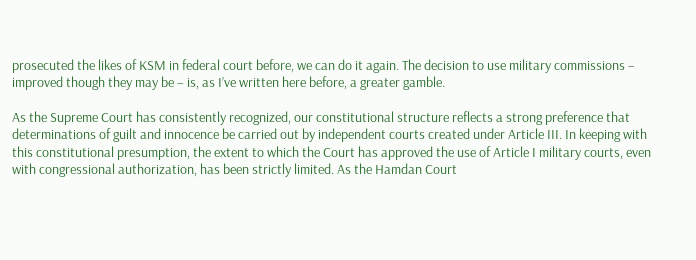prosecuted the likes of KSM in federal court before, we can do it again. The decision to use military commissions – improved though they may be – is, as I’ve written here before, a greater gamble.

As the Supreme Court has consistently recognized, our constitutional structure reflects a strong preference that determinations of guilt and innocence be carried out by independent courts created under Article III. In keeping with this constitutional presumption, the extent to which the Court has approved the use of Article I military courts, even with congressional authorization, has been strictly limited. As the Hamdan Court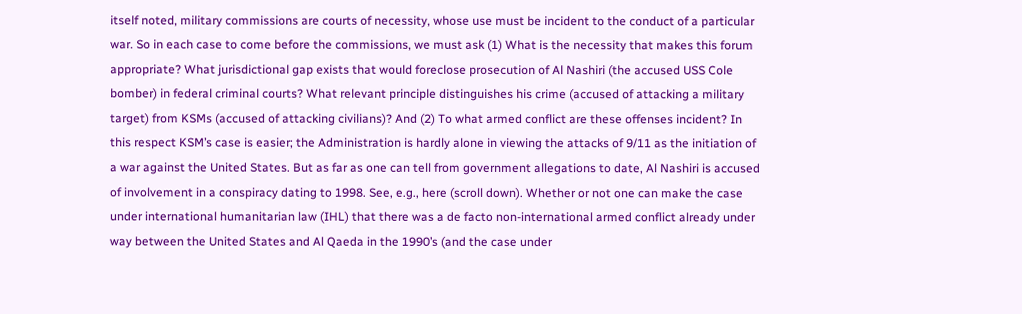itself noted, military commissions are courts of necessity, whose use must be incident to the conduct of a particular war. So in each case to come before the commissions, we must ask (1) What is the necessity that makes this forum appropriate? What jurisdictional gap exists that would foreclose prosecution of Al Nashiri (the accused USS Cole bomber) in federal criminal courts? What relevant principle distinguishes his crime (accused of attacking a military target) from KSMs (accused of attacking civilians)? And (2) To what armed conflict are these offenses incident? In this respect KSM’s case is easier; the Administration is hardly alone in viewing the attacks of 9/11 as the initiation of a war against the United States. But as far as one can tell from government allegations to date, Al Nashiri is accused of involvement in a conspiracy dating to 1998. See, e.g., here (scroll down). Whether or not one can make the case under international humanitarian law (IHL) that there was a de facto non-international armed conflict already under way between the United States and Al Qaeda in the 1990’s (and the case under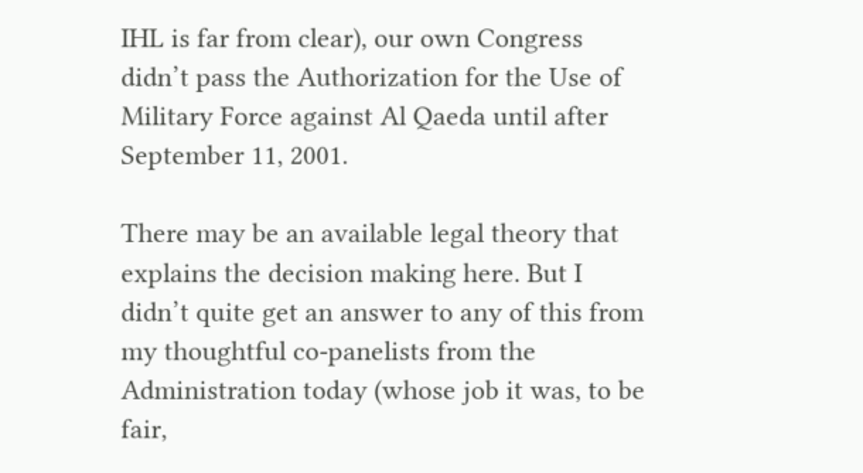IHL is far from clear), our own Congress didn’t pass the Authorization for the Use of Military Force against Al Qaeda until after September 11, 2001.

There may be an available legal theory that explains the decision making here. But I didn’t quite get an answer to any of this from my thoughtful co-panelists from the Administration today (whose job it was, to be fair,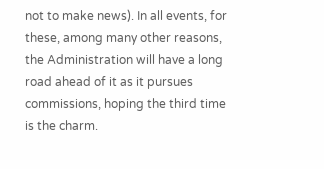not to make news). In all events, for these, among many other reasons, the Administration will have a long road ahead of it as it pursues commissions, hoping the third time is the charm.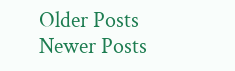Older Posts
Newer Posts